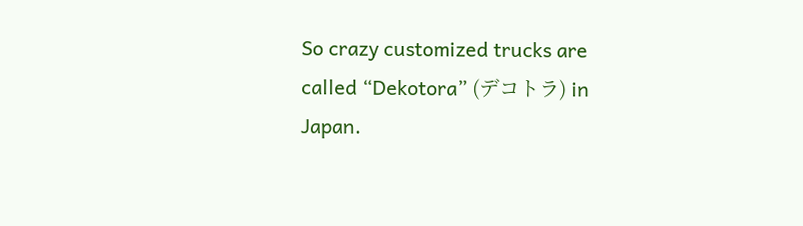So crazy customized trucks are called “Dekotora” (デコトラ) in Japan.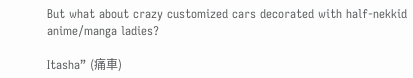But what about crazy customized cars decorated with half-nekkid anime/manga ladies?

Itasha” (痛車)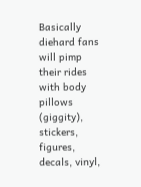Basically diehard fans will pimp their rides with body pillows (giggity), stickers, figures, decals, vinyl,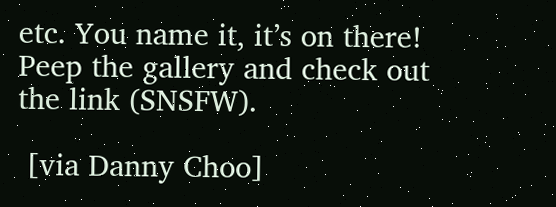etc. You name it, it’s on there! Peep the gallery and check out the link (SNSFW).

 [via Danny Choo]